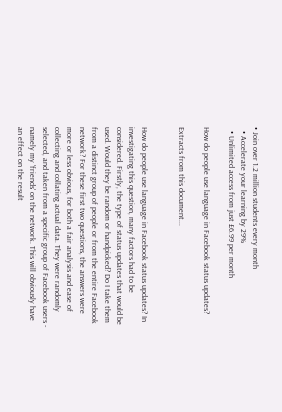• Join over 1.2 million students every month
  • Accelerate your learning by 29%
  • Unlimited access from just £6.99 per month

How do people use language in Facebook status updates?

Extracts from this document...


How do people use language in Facebook status updates? In investigating this question, many factors had to be considered. Firstly, the type of status updates that would be used. Would they be random or handpicked? Do I take them from a distinct group of people or from the entire Facebook network? For these first two questions, the answers were more or less obvious, for both a fair analysis and ease of collecting and collating actual data. They were randomly selected, and taken from a specific group of Facebook users - namely my 'friends' on the network. This will obviously have an effect on the result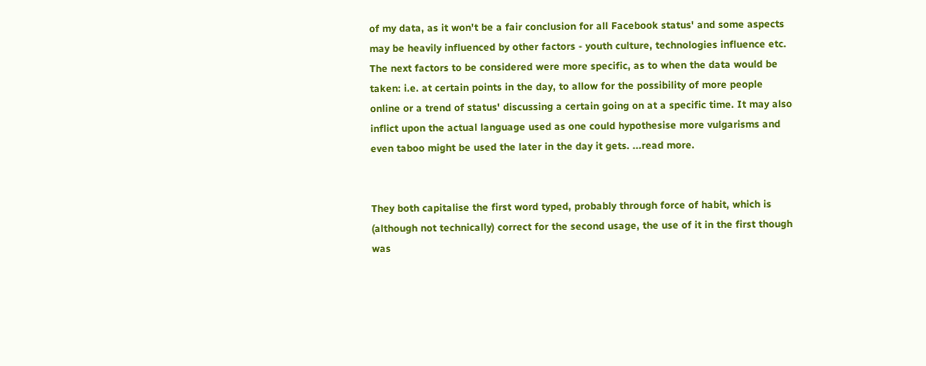of my data, as it won't be a fair conclusion for all Facebook status' and some aspects may be heavily influenced by other factors - youth culture, technologies influence etc. The next factors to be considered were more specific, as to when the data would be taken: i.e. at certain points in the day, to allow for the possibility of more people online or a trend of status' discussing a certain going on at a specific time. It may also inflict upon the actual language used as one could hypothesise more vulgarisms and even taboo might be used the later in the day it gets. ...read more.


They both capitalise the first word typed, probably through force of habit, which is (although not technically) correct for the second usage, the use of it in the first though was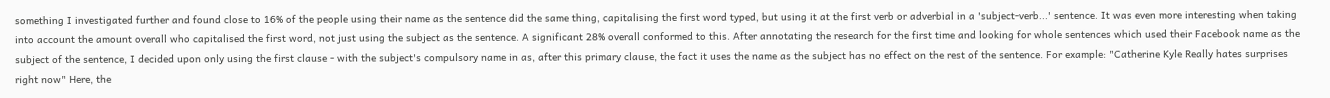something I investigated further and found close to 16% of the people using their name as the sentence did the same thing, capitalising the first word typed, but using it at the first verb or adverbial in a 'subject-verb...' sentence. It was even more interesting when taking into account the amount overall who capitalised the first word, not just using the subject as the sentence. A significant 28% overall conformed to this. After annotating the research for the first time and looking for whole sentences which used their Facebook name as the subject of the sentence, I decided upon only using the first clause - with the subject's compulsory name in as, after this primary clause, the fact it uses the name as the subject has no effect on the rest of the sentence. For example: "Catherine Kyle Really hates surprises right now" Here, the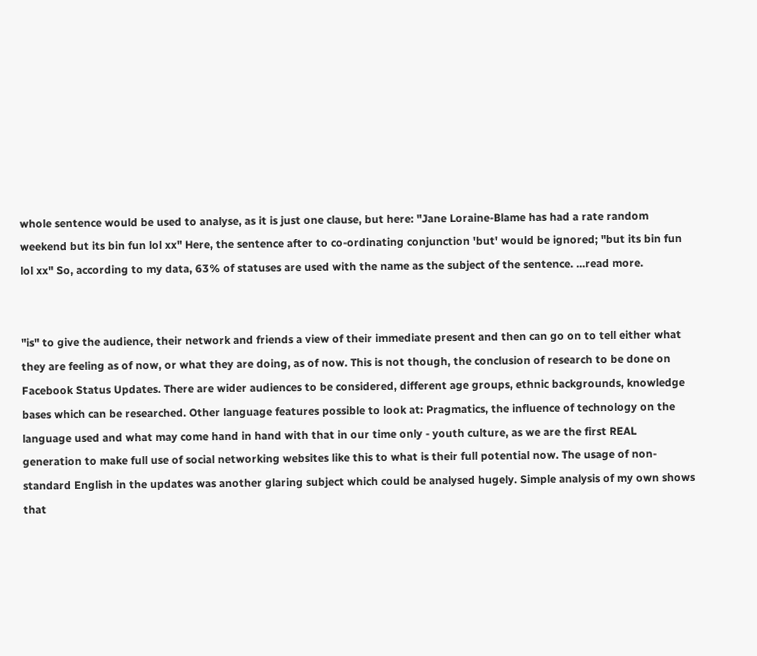whole sentence would be used to analyse, as it is just one clause, but here: "Jane Loraine-Blame has had a rate random weekend but its bin fun lol xx" Here, the sentence after to co-ordinating conjunction 'but' would be ignored; "but its bin fun lol xx" So, according to my data, 63% of statuses are used with the name as the subject of the sentence. ...read more.


"is" to give the audience, their network and friends a view of their immediate present and then can go on to tell either what they are feeling as of now, or what they are doing, as of now. This is not though, the conclusion of research to be done on Facebook Status Updates. There are wider audiences to be considered, different age groups, ethnic backgrounds, knowledge bases which can be researched. Other language features possible to look at: Pragmatics, the influence of technology on the language used and what may come hand in hand with that in our time only - youth culture, as we are the first REAL generation to make full use of social networking websites like this to what is their full potential now. The usage of non-standard English in the updates was another glaring subject which could be analysed hugely. Simple analysis of my own shows that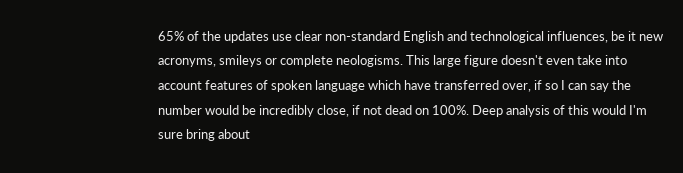65% of the updates use clear non-standard English and technological influences, be it new acronyms, smileys or complete neologisms. This large figure doesn't even take into account features of spoken language which have transferred over, if so I can say the number would be incredibly close, if not dead on 100%. Deep analysis of this would I'm sure bring about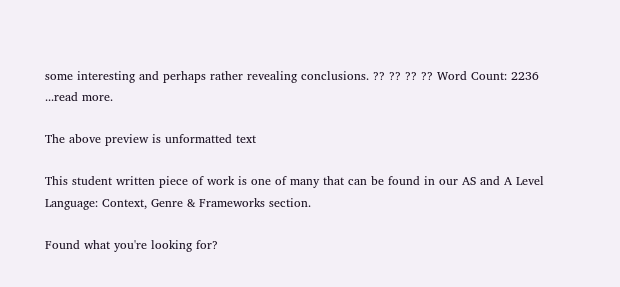some interesting and perhaps rather revealing conclusions. ?? ?? ?? ?? Word Count: 2236 ...read more.

The above preview is unformatted text

This student written piece of work is one of many that can be found in our AS and A Level Language: Context, Genre & Frameworks section.

Found what you're looking for?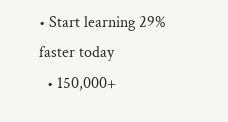• Start learning 29% faster today
  • 150,000+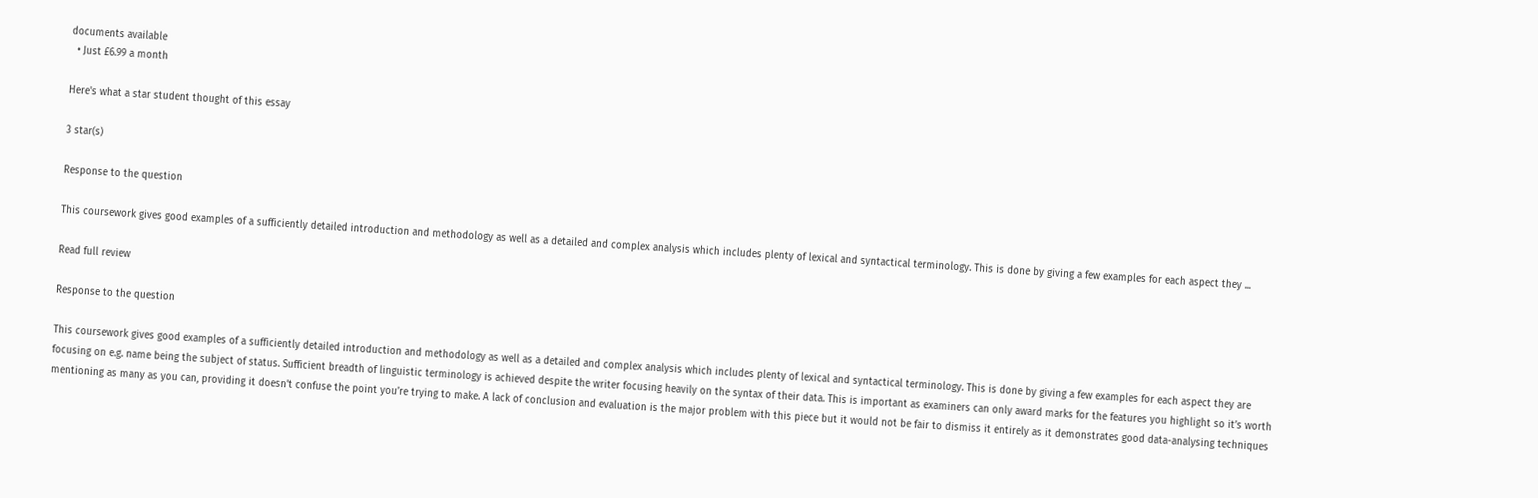documents available
  • Just £6.99 a month

Here's what a star student thought of this essay

3 star(s)

Response to the question

This coursework gives good examples of a sufficiently detailed introduction and methodology as well as a detailed and complex analysis which includes plenty of lexical and syntactical terminology. This is done by giving a few examples for each aspect they ...

Read full review

Response to the question

This coursework gives good examples of a sufficiently detailed introduction and methodology as well as a detailed and complex analysis which includes plenty of lexical and syntactical terminology. This is done by giving a few examples for each aspect they are focusing on e.g. name being the subject of status. Sufficient breadth of linguistic terminology is achieved despite the writer focusing heavily on the syntax of their data. This is important as examiners can only award marks for the features you highlight so it’s worth mentioning as many as you can, providing it doesn’t confuse the point you’re trying to make. A lack of conclusion and evaluation is the major problem with this piece but it would not be fair to dismiss it entirely as it demonstrates good data-analysing techniques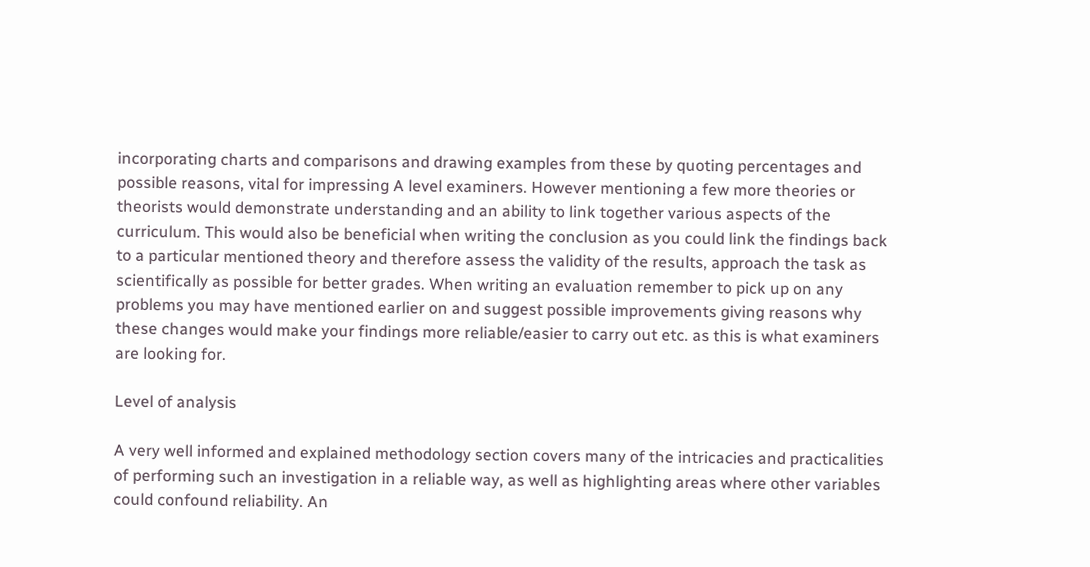incorporating charts and comparisons and drawing examples from these by quoting percentages and possible reasons, vital for impressing A level examiners. However mentioning a few more theories or theorists would demonstrate understanding and an ability to link together various aspects of the curriculum. This would also be beneficial when writing the conclusion as you could link the findings back to a particular mentioned theory and therefore assess the validity of the results, approach the task as scientifically as possible for better grades. When writing an evaluation remember to pick up on any problems you may have mentioned earlier on and suggest possible improvements giving reasons why these changes would make your findings more reliable/easier to carry out etc. as this is what examiners are looking for.

Level of analysis

A very well informed and explained methodology section covers many of the intricacies and practicalities of performing such an investigation in a reliable way, as well as highlighting areas where other variables could confound reliability. An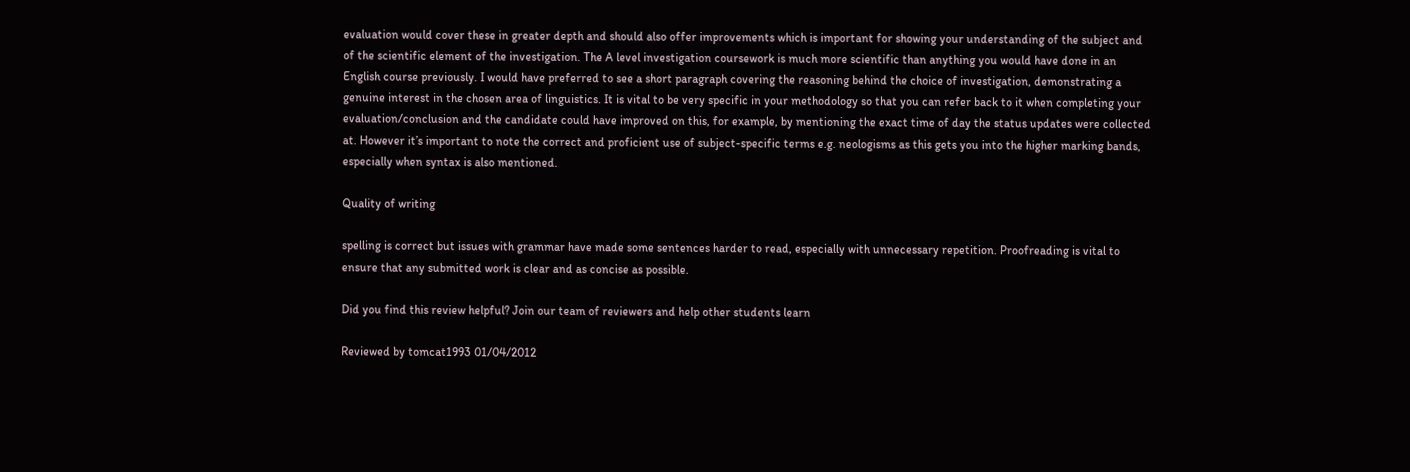evaluation would cover these in greater depth and should also offer improvements which is important for showing your understanding of the subject and of the scientific element of the investigation. The A level investigation coursework is much more scientific than anything you would have done in an English course previously. I would have preferred to see a short paragraph covering the reasoning behind the choice of investigation, demonstrating a genuine interest in the chosen area of linguistics. It is vital to be very specific in your methodology so that you can refer back to it when completing your evaluation/conclusion and the candidate could have improved on this, for example, by mentioning the exact time of day the status updates were collected at. However it’s important to note the correct and proficient use of subject-specific terms e.g. neologisms as this gets you into the higher marking bands, especially when syntax is also mentioned.

Quality of writing

spelling is correct but issues with grammar have made some sentences harder to read, especially with unnecessary repetition. Proofreading is vital to ensure that any submitted work is clear and as concise as possible.

Did you find this review helpful? Join our team of reviewers and help other students learn

Reviewed by tomcat1993 01/04/2012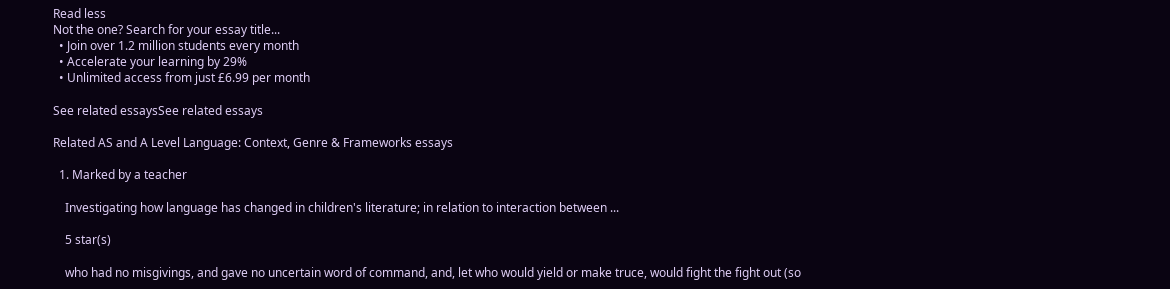Read less
Not the one? Search for your essay title...
  • Join over 1.2 million students every month
  • Accelerate your learning by 29%
  • Unlimited access from just £6.99 per month

See related essaysSee related essays

Related AS and A Level Language: Context, Genre & Frameworks essays

  1. Marked by a teacher

    Investigating how language has changed in children's literature; in relation to interaction between ...

    5 star(s)

    who had no misgivings, and gave no uncertain word of command, and, let who would yield or make truce, would fight the fight out (so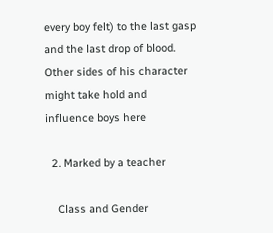every boy felt) to the last gasp and the last drop of blood. Other sides of his character might take hold and influence boys here

  2. Marked by a teacher

    Class and Gender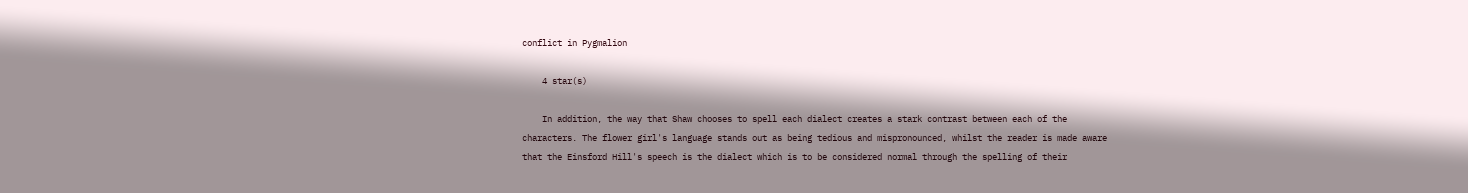conflict in Pygmalion

    4 star(s)

    In addition, the way that Shaw chooses to spell each dialect creates a stark contrast between each of the characters. The flower girl's language stands out as being tedious and mispronounced, whilst the reader is made aware that the Einsford Hill's speech is the dialect which is to be considered normal through the spelling of their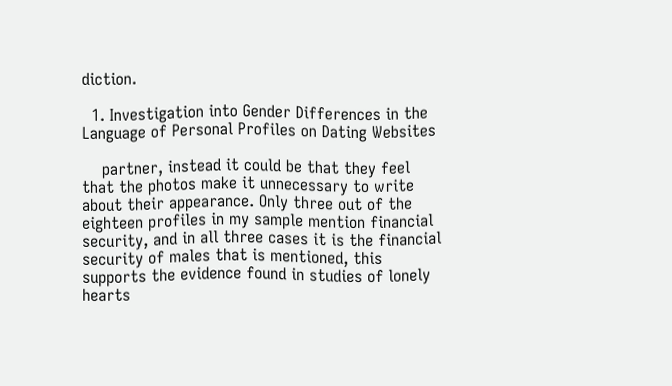diction.

  1. Investigation into Gender Differences in the Language of Personal Profiles on Dating Websites

    partner, instead it could be that they feel that the photos make it unnecessary to write about their appearance. Only three out of the eighteen profiles in my sample mention financial security, and in all three cases it is the financial security of males that is mentioned, this supports the evidence found in studies of lonely hearts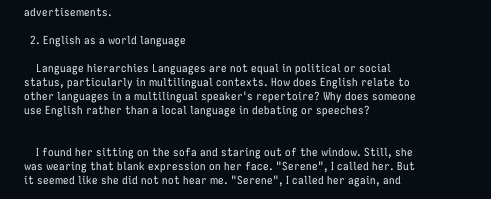advertisements.

  2. English as a world language

    Language hierarchies Languages are not equal in political or social status, particularly in multilingual contexts. How does English relate to other languages in a multilingual speaker's repertoire? Why does someone use English rather than a local language in debating or speeches?


    I found her sitting on the sofa and staring out of the window. Still, she was wearing that blank expression on her face. "Serene", I called her. But it seemed like she did not not hear me. "Serene", I called her again, and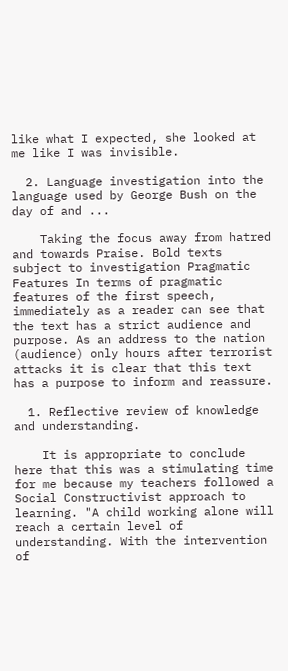like what I expected, she looked at me like I was invisible.

  2. Language investigation into the language used by George Bush on the day of and ...

    Taking the focus away from hatred and towards Praise. Bold texts subject to investigation Pragmatic Features In terms of pragmatic features of the first speech, immediately as a reader can see that the text has a strict audience and purpose. As an address to the nation (audience) only hours after terrorist attacks it is clear that this text has a purpose to inform and reassure.

  1. Reflective review of knowledge and understanding.

    It is appropriate to conclude here that this was a stimulating time for me because my teachers followed a Social Constructivist approach to learning. "A child working alone will reach a certain level of understanding. With the intervention of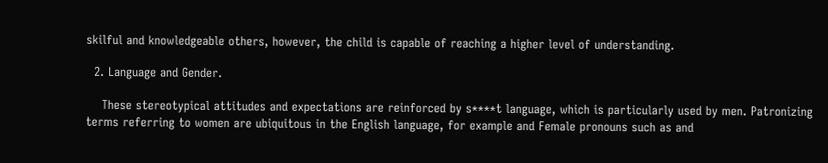skilful and knowledgeable others, however, the child is capable of reaching a higher level of understanding.

  2. Language and Gender.

    These stereotypical attitudes and expectations are reinforced by s****t language, which is particularly used by men. Patronizing terms referring to women are ubiquitous in the English language, for example and Female pronouns such as and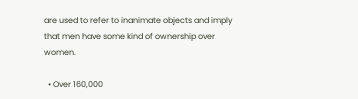are used to refer to inanimate objects and imply that men have some kind of ownership over women.

  • Over 160,000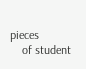pieces
    of student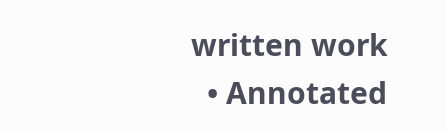written work
  • Annotated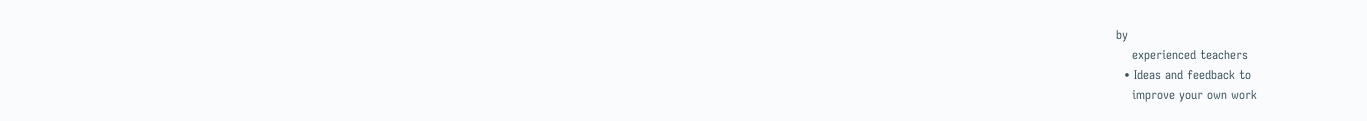by
    experienced teachers
  • Ideas and feedback to
    improve your own work